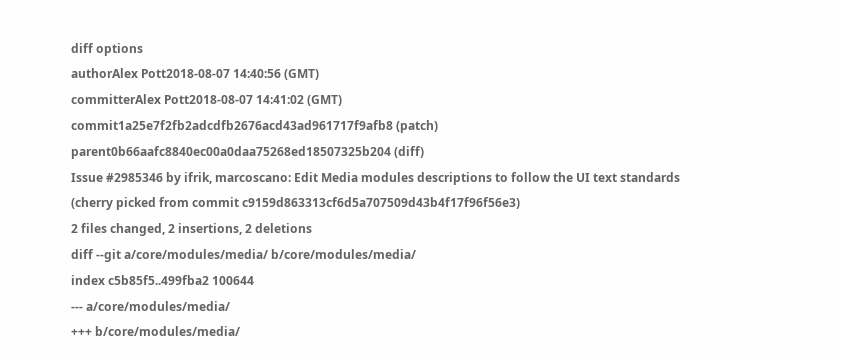diff options
authorAlex Pott2018-08-07 14:40:56 (GMT)
committerAlex Pott2018-08-07 14:41:02 (GMT)
commit1a25e7f2fb2adcdfb2676acd43ad961717f9afb8 (patch)
parent0b66aafc8840ec00a0daa75268ed18507325b204 (diff)
Issue #2985346 by ifrik, marcoscano: Edit Media modules descriptions to follow the UI text standards
(cherry picked from commit c9159d863313cf6d5a707509d43b4f17f96f56e3)
2 files changed, 2 insertions, 2 deletions
diff --git a/core/modules/media/ b/core/modules/media/
index c5b85f5..499fba2 100644
--- a/core/modules/media/
+++ b/core/modules/media/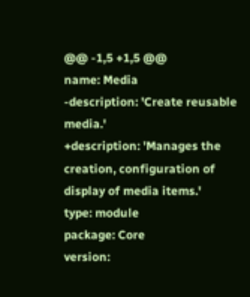@@ -1,5 +1,5 @@
name: Media
-description: 'Create reusable media.'
+description: 'Manages the creation, configuration of display of media items.'
type: module
package: Core
version: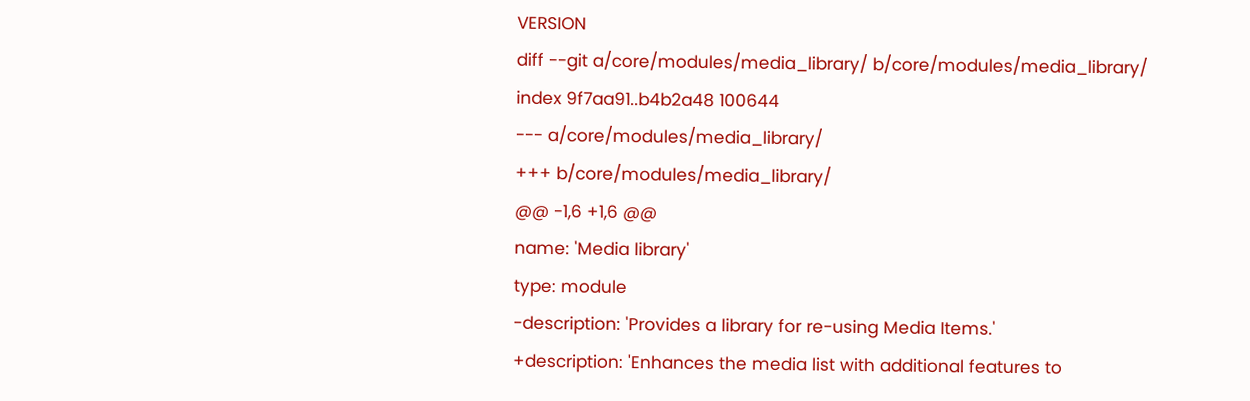VERSION
diff --git a/core/modules/media_library/ b/core/modules/media_library/
index 9f7aa91..b4b2a48 100644
--- a/core/modules/media_library/
+++ b/core/modules/media_library/
@@ -1,6 +1,6 @@
name: 'Media library'
type: module
-description: 'Provides a library for re-using Media Items.'
+description: 'Enhances the media list with additional features to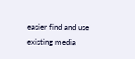easier find and use existing media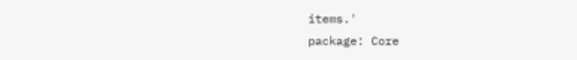items.'
package: Core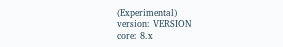(Experimental)
version: VERSION
core: 8.x